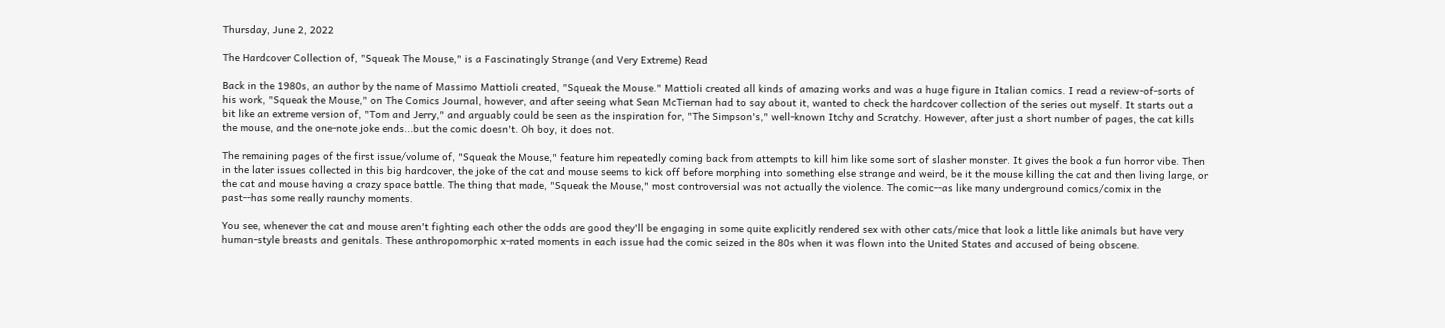Thursday, June 2, 2022

The Hardcover Collection of, "Squeak The Mouse," is a Fascinatingly Strange (and Very Extreme) Read

Back in the 1980s, an author by the name of Massimo Mattioli created, "Squeak the Mouse." Mattioli created all kinds of amazing works and was a huge figure in Italian comics. I read a review-of-sorts of his work, "Squeak the Mouse," on The Comics Journal, however, and after seeing what Sean McTiernan had to say about it, wanted to check the hardcover collection of the series out myself. It starts out a bit like an extreme version of, "Tom and Jerry," and arguably could be seen as the inspiration for, "The Simpson's," well-known Itchy and Scratchy. However, after just a short number of pages, the cat kills the mouse, and the one-note joke ends...but the comic doesn't. Oh boy, it does not.

The remaining pages of the first issue/volume of, "Squeak the Mouse," feature him repeatedly coming back from attempts to kill him like some sort of slasher monster. It gives the book a fun horror vibe. Then in the later issues collected in this big hardcover, the joke of the cat and mouse seems to kick off before morphing into something else strange and weird, be it the mouse killing the cat and then living large, or the cat and mouse having a crazy space battle. The thing that made, "Squeak the Mouse," most controversial was not actually the violence. The comic--as like many underground comics/comix in the past--has some really raunchy moments.

You see, whenever the cat and mouse aren't fighting each other the odds are good they'll be engaging in some quite explicitly rendered sex with other cats/mice that look a little like animals but have very human-style breasts and genitals. These anthropomorphic x-rated moments in each issue had the comic seized in the 80s when it was flown into the United States and accused of being obscene.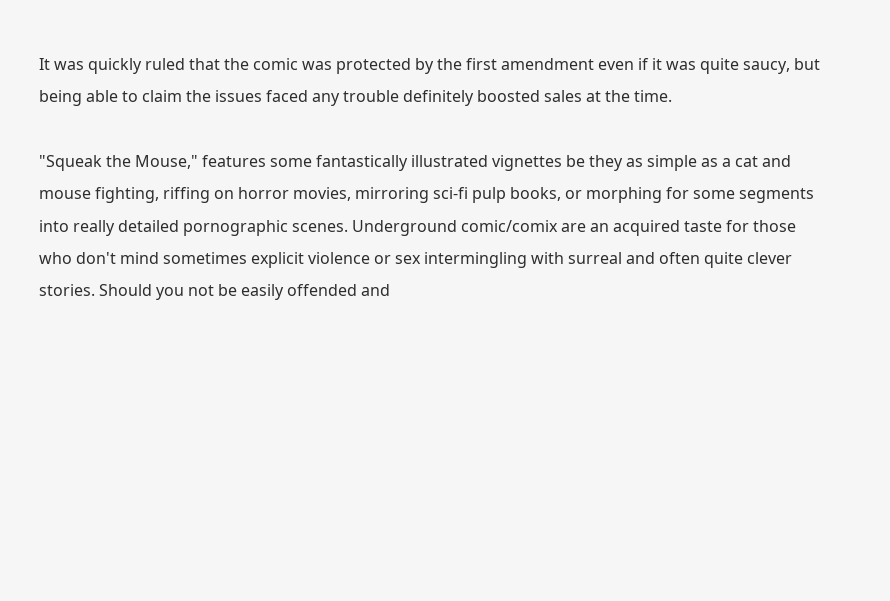It was quickly ruled that the comic was protected by the first amendment even if it was quite saucy, but being able to claim the issues faced any trouble definitely boosted sales at the time.

"Squeak the Mouse," features some fantastically illustrated vignettes be they as simple as a cat and mouse fighting, riffing on horror movies, mirroring sci-fi pulp books, or morphing for some segments into really detailed pornographic scenes. Underground comic/comix are an acquired taste for those who don't mind sometimes explicit violence or sex intermingling with surreal and often quite clever stories. Should you not be easily offended and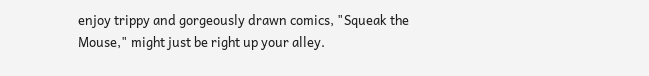enjoy trippy and gorgeously drawn comics, "Squeak the Mouse," might just be right up your alley.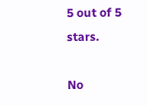5 out of 5 stars.

No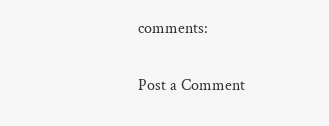comments:

Post a Comment